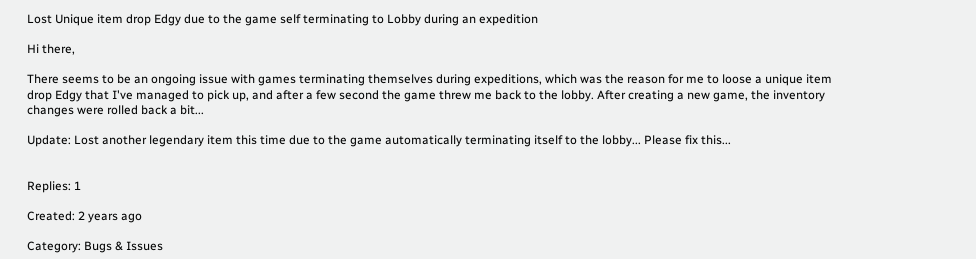Lost Unique item drop Edgy due to the game self terminating to Lobby during an expedition

Hi there,

There seems to be an ongoing issue with games terminating themselves during expeditions, which was the reason for me to loose a unique item drop Edgy that I've managed to pick up, and after a few second the game threw me back to the lobby. After creating a new game, the inventory changes were rolled back a bit...

Update: Lost another legendary item this time due to the game automatically terminating itself to the lobby... Please fix this...


Replies: 1

Created: 2 years ago

Category: Bugs & Issues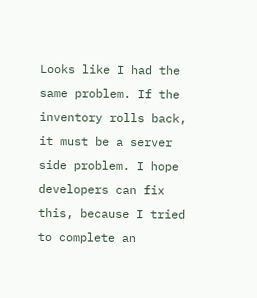Looks like I had the same problem. If the inventory rolls back, it must be a server side problem. I hope developers can fix this, because I tried to complete an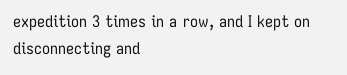expedition 3 times in a row, and I kept on disconnecting and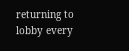returning to lobby every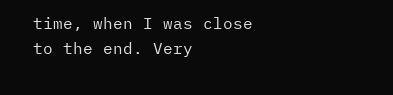time, when I was close to the end. Very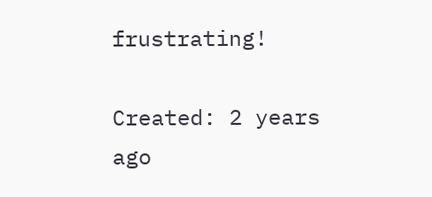frustrating!

Created: 2 years ago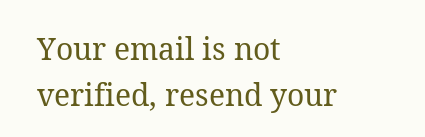Your email is not verified, resend your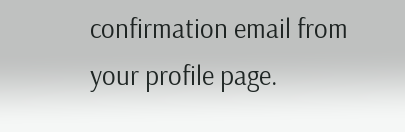confirmation email from your profile page.